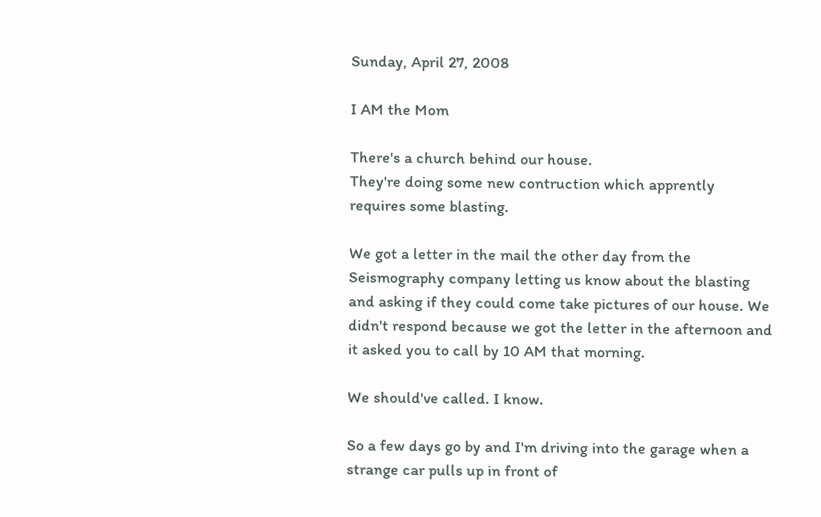Sunday, April 27, 2008

I AM the Mom

There's a church behind our house.
They're doing some new contruction which apprently requires some blasting.

We got a letter in the mail the other day from the Seismography company letting us know about the blasting and asking if they could come take pictures of our house. We didn't respond because we got the letter in the afternoon and it asked you to call by 10 AM that morning.

We should've called. I know.

So a few days go by and I'm driving into the garage when a strange car pulls up in front of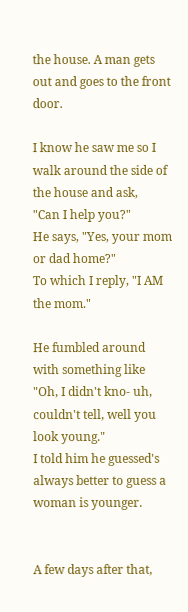the house. A man gets out and goes to the front door.

I know he saw me so I walk around the side of the house and ask,
"Can I help you?"
He says, "Yes, your mom or dad home?"
To which I reply, "I AM the mom."

He fumbled around with something like "Oh, I didn't kno- uh, couldn't tell, well you look young."
I told him he guessed's always better to guess a woman is younger.


A few days after that,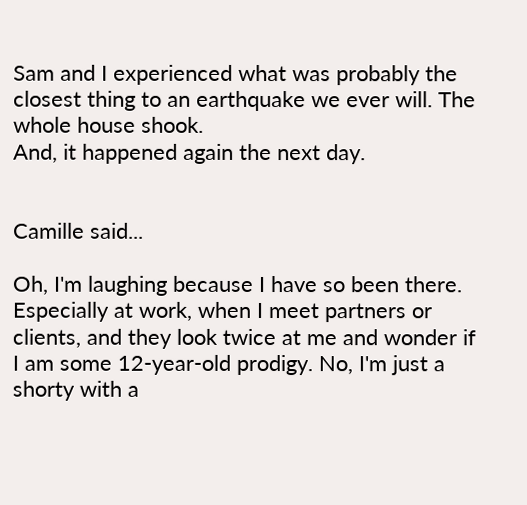Sam and I experienced what was probably the closest thing to an earthquake we ever will. The whole house shook.
And, it happened again the next day.


Camille said...

Oh, I'm laughing because I have so been there. Especially at work, when I meet partners or clients, and they look twice at me and wonder if I am some 12-year-old prodigy. No, I'm just a shorty with a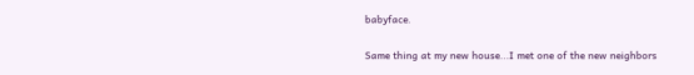babyface.

Same thing at my new house...I met one of the new neighbors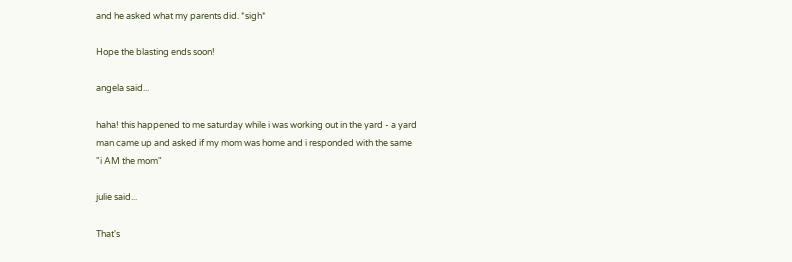and he asked what my parents did. *sigh*

Hope the blasting ends soon!

angela said...

haha! this happened to me saturday while i was working out in the yard - a yard man came up and asked if my mom was home and i responded with the same "i AM the mom"

julie said...

That's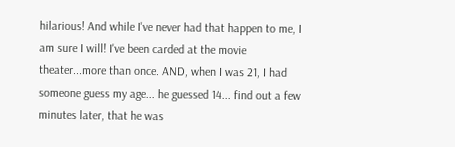hilarious! And while I've never had that happen to me, I am sure I will! I've been carded at the movie theater...more than once. AND, when I was 21, I had someone guess my age... he guessed 14... find out a few minutes later, that he was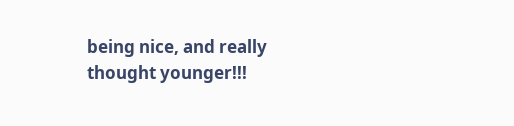being nice, and really thought younger!!!